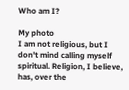Who am I?

My photo
I am not religious, but I don't mind calling myself spiritual. Religion, I believe, has, over the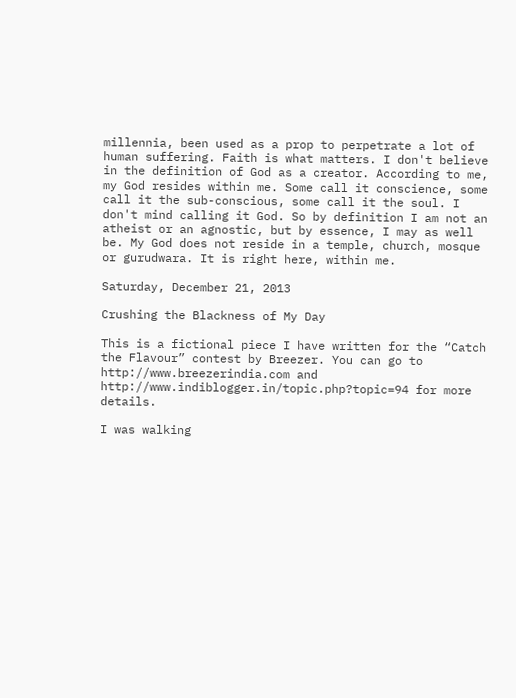millennia, been used as a prop to perpetrate a lot of human suffering. Faith is what matters. I don't believe in the definition of God as a creator. According to me, my God resides within me. Some call it conscience, some call it the sub-conscious, some call it the soul. I don't mind calling it God. So by definition I am not an atheist or an agnostic, but by essence, I may as well be. My God does not reside in a temple, church, mosque or gurudwara. It is right here, within me.

Saturday, December 21, 2013

Crushing the Blackness of My Day

This is a fictional piece I have written for the “Catch the Flavour” contest by Breezer. You can go to http://www.breezerindia.com and http://www.indiblogger.in/topic.php?topic=94 for more details.

I was walking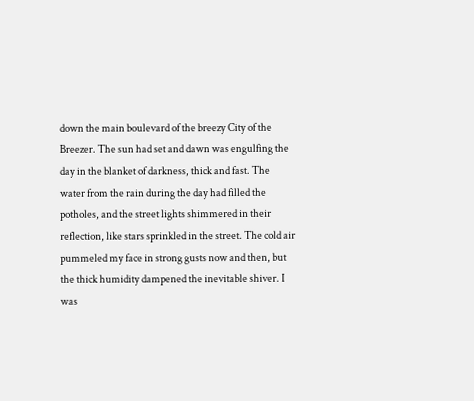down the main boulevard of the breezy City of the Breezer. The sun had set and dawn was engulfing the day in the blanket of darkness, thick and fast. The water from the rain during the day had filled the potholes, and the street lights shimmered in their reflection, like stars sprinkled in the street. The cold air pummeled my face in strong gusts now and then, but the thick humidity dampened the inevitable shiver. I was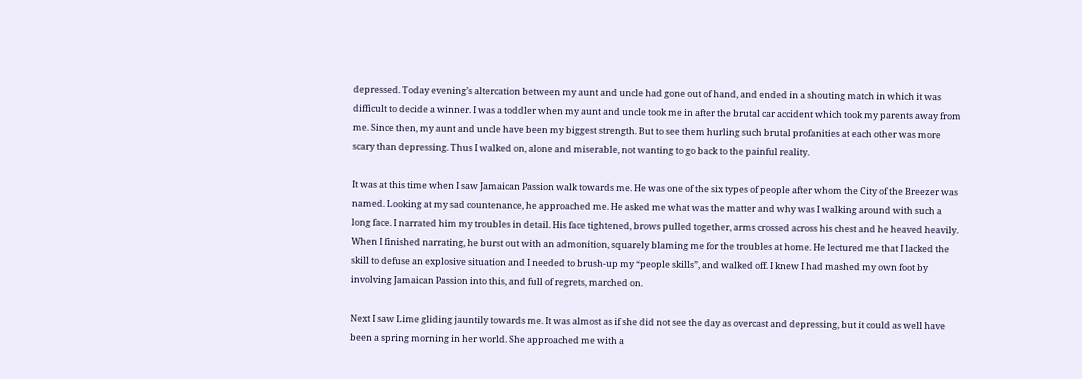depressed. Today evening’s altercation between my aunt and uncle had gone out of hand, and ended in a shouting match in which it was difficult to decide a winner. I was a toddler when my aunt and uncle took me in after the brutal car accident which took my parents away from me. Since then, my aunt and uncle have been my biggest strength. But to see them hurling such brutal profanities at each other was more scary than depressing. Thus I walked on, alone and miserable, not wanting to go back to the painful reality.

It was at this time when I saw Jamaican Passion walk towards me. He was one of the six types of people after whom the City of the Breezer was named. Looking at my sad countenance, he approached me. He asked me what was the matter and why was I walking around with such a long face. I narrated him my troubles in detail. His face tightened, brows pulled together, arms crossed across his chest and he heaved heavily. When I finished narrating, he burst out with an admonition, squarely blaming me for the troubles at home. He lectured me that I lacked the skill to defuse an explosive situation and I needed to brush-up my “people skills”, and walked off. I knew I had mashed my own foot by involving Jamaican Passion into this, and full of regrets, marched on.

Next I saw Lime gliding jauntily towards me. It was almost as if she did not see the day as overcast and depressing, but it could as well have been a spring morning in her world. She approached me with a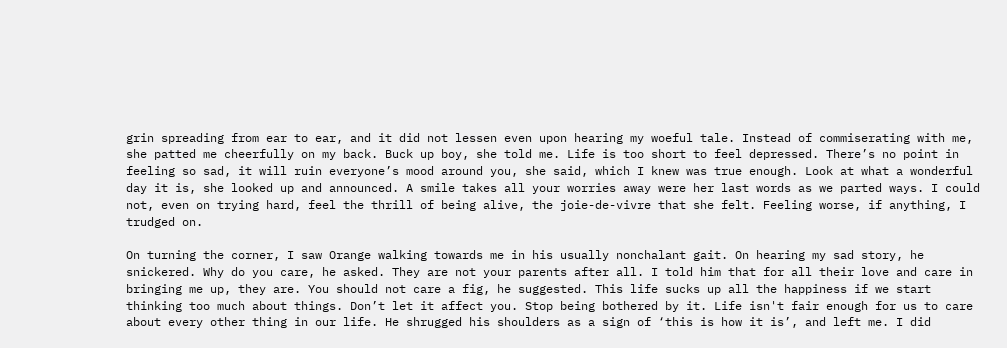grin spreading from ear to ear, and it did not lessen even upon hearing my woeful tale. Instead of commiserating with me, she patted me cheerfully on my back. Buck up boy, she told me. Life is too short to feel depressed. There’s no point in feeling so sad, it will ruin everyone’s mood around you, she said, which I knew was true enough. Look at what a wonderful day it is, she looked up and announced. A smile takes all your worries away were her last words as we parted ways. I could not, even on trying hard, feel the thrill of being alive, the joie-de-vivre that she felt. Feeling worse, if anything, I trudged on.

On turning the corner, I saw Orange walking towards me in his usually nonchalant gait. On hearing my sad story, he snickered. Why do you care, he asked. They are not your parents after all. I told him that for all their love and care in bringing me up, they are. You should not care a fig, he suggested. This life sucks up all the happiness if we start thinking too much about things. Don’t let it affect you. Stop being bothered by it. Life isn't fair enough for us to care about every other thing in our life. He shrugged his shoulders as a sign of ‘this is how it is’, and left me. I did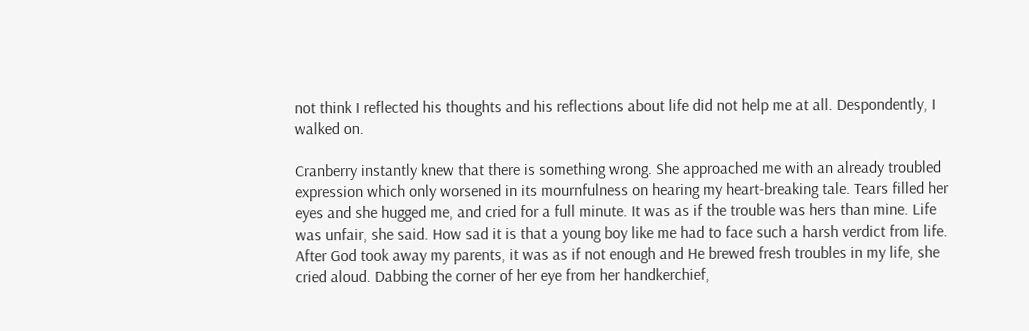not think I reflected his thoughts and his reflections about life did not help me at all. Despondently, I walked on.

Cranberry instantly knew that there is something wrong. She approached me with an already troubled expression which only worsened in its mournfulness on hearing my heart-breaking tale. Tears filled her eyes and she hugged me, and cried for a full minute. It was as if the trouble was hers than mine. Life was unfair, she said. How sad it is that a young boy like me had to face such a harsh verdict from life. After God took away my parents, it was as if not enough and He brewed fresh troubles in my life, she cried aloud. Dabbing the corner of her eye from her handkerchief,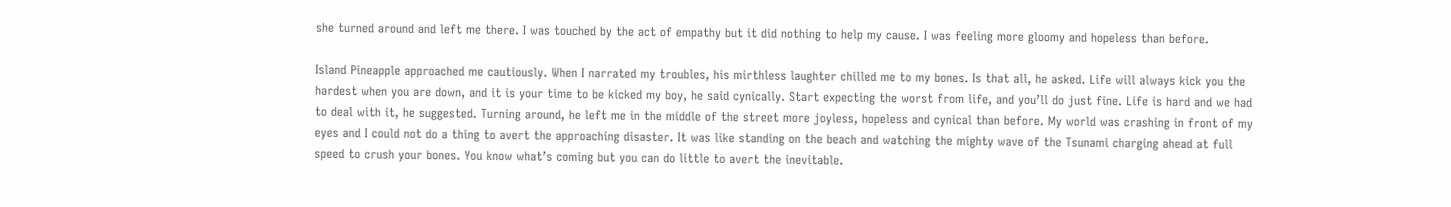she turned around and left me there. I was touched by the act of empathy but it did nothing to help my cause. I was feeling more gloomy and hopeless than before.

Island Pineapple approached me cautiously. When I narrated my troubles, his mirthless laughter chilled me to my bones. Is that all, he asked. Life will always kick you the hardest when you are down, and it is your time to be kicked my boy, he said cynically. Start expecting the worst from life, and you’ll do just fine. Life is hard and we had to deal with it, he suggested. Turning around, he left me in the middle of the street more joyless, hopeless and cynical than before. My world was crashing in front of my eyes and I could not do a thing to avert the approaching disaster. It was like standing on the beach and watching the mighty wave of the Tsunami charging ahead at full speed to crush your bones. You know what’s coming but you can do little to avert the inevitable.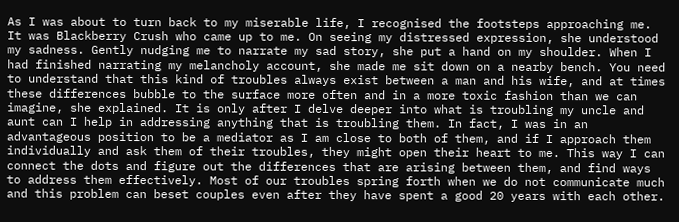As I was about to turn back to my miserable life, I recognised the footsteps approaching me. It was Blackberry Crush who came up to me. On seeing my distressed expression, she understood my sadness. Gently nudging me to narrate my sad story, she put a hand on my shoulder. When I had finished narrating my melancholy account, she made me sit down on a nearby bench. You need to understand that this kind of troubles always exist between a man and his wife, and at times these differences bubble to the surface more often and in a more toxic fashion than we can imagine, she explained. It is only after I delve deeper into what is troubling my uncle and aunt can I help in addressing anything that is troubling them. In fact, I was in an advantageous position to be a mediator as I am close to both of them, and if I approach them individually and ask them of their troubles, they might open their heart to me. This way I can connect the dots and figure out the differences that are arising between them, and find ways to address them effectively. Most of our troubles spring forth when we do not communicate much and this problem can beset couples even after they have spent a good 20 years with each other.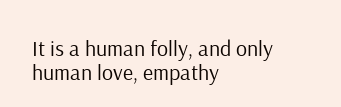It is a human folly, and only human love, empathy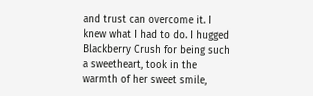and trust can overcome it. I knew what I had to do. I hugged Blackberry Crush for being such a sweetheart, took in the warmth of her sweet smile,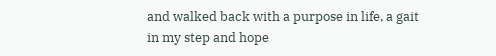and walked back with a purpose in life, a gait in my step and hope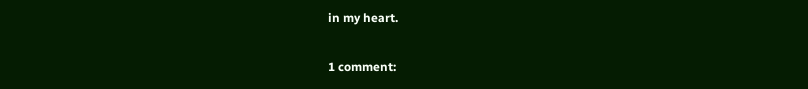in my heart.

1 comment: